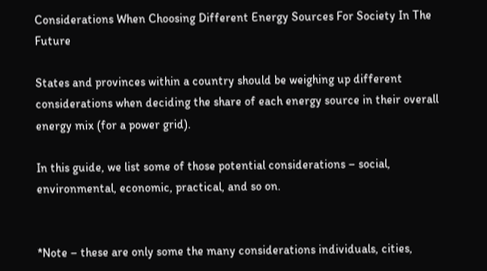Considerations When Choosing Different Energy Sources For Society In The Future

States and provinces within a country should be weighing up different considerations when deciding the share of each energy source in their overall energy mix (for a power grid).

In this guide, we list some of those potential considerations – social, environmental, economic, practical, and so on.


*Note – these are only some the many considerations individuals, cities,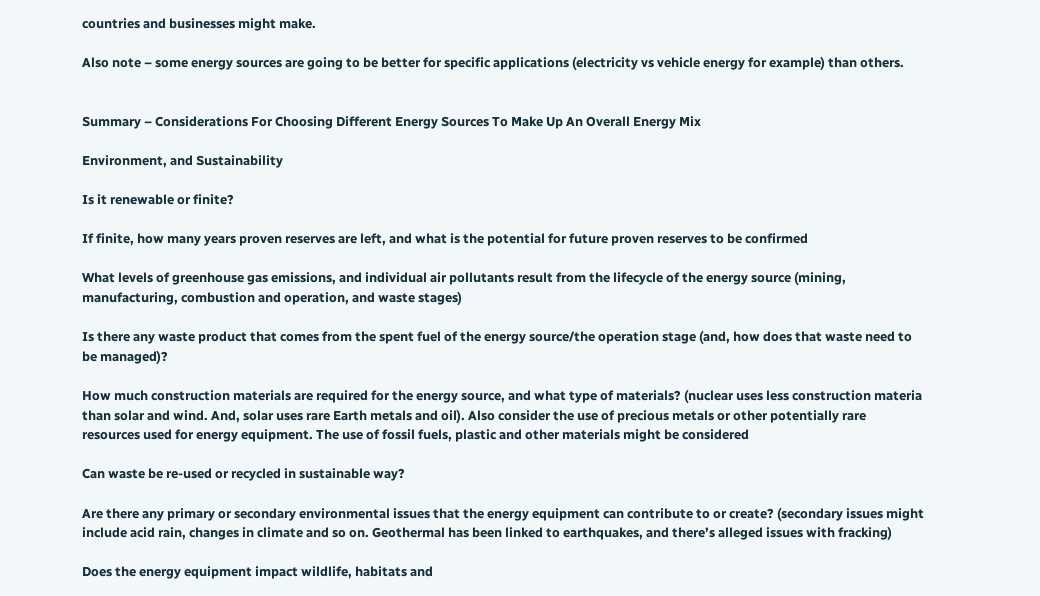countries and businesses might make.

Also note – some energy sources are going to be better for specific applications (electricity vs vehicle energy for example) than others.


Summary – Considerations For Choosing Different Energy Sources To Make Up An Overall Energy Mix

Environment, and Sustainability

Is it renewable or finite?

If finite, how many years proven reserves are left, and what is the potential for future proven reserves to be confirmed

What levels of greenhouse gas emissions, and individual air pollutants result from the lifecycle of the energy source (mining, manufacturing, combustion and operation, and waste stages)

Is there any waste product that comes from the spent fuel of the energy source/the operation stage (and, how does that waste need to be managed)?

How much construction materials are required for the energy source, and what type of materials? (nuclear uses less construction materia than solar and wind. And, solar uses rare Earth metals and oil). Also consider the use of precious metals or other potentially rare resources used for energy equipment. The use of fossil fuels, plastic and other materials might be considered

Can waste be re-used or recycled in sustainable way?

Are there any primary or secondary environmental issues that the energy equipment can contribute to or create? (secondary issues might include acid rain, changes in climate and so on. Geothermal has been linked to earthquakes, and there’s alleged issues with fracking)

Does the energy equipment impact wildlife, habitats and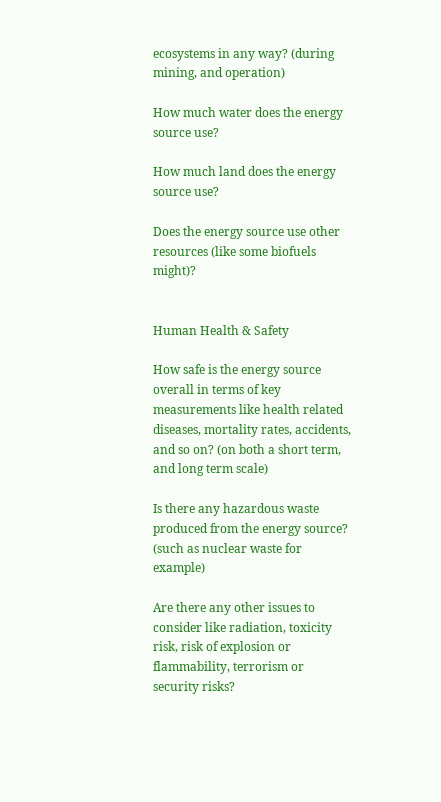ecosystems in any way? (during mining, and operation)

How much water does the energy source use?

How much land does the energy source use?

Does the energy source use other resources (like some biofuels might)?


Human Health & Safety

How safe is the energy source overall in terms of key measurements like health related diseases, mortality rates, accidents, and so on? (on both a short term, and long term scale)

Is there any hazardous waste produced from the energy source? (such as nuclear waste for example)

Are there any other issues to consider like radiation, toxicity risk, risk of explosion or flammability, terrorism or security risks?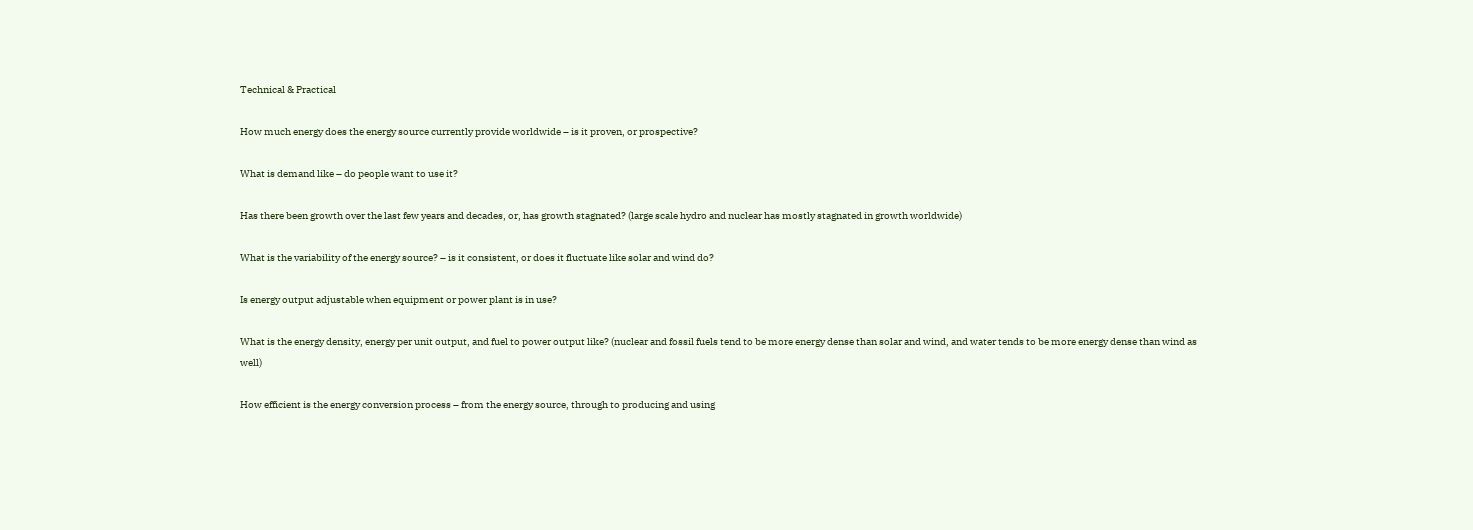Technical & Practical

How much energy does the energy source currently provide worldwide – is it proven, or prospective?

What is demand like – do people want to use it?

Has there been growth over the last few years and decades, or, has growth stagnated? (large scale hydro and nuclear has mostly stagnated in growth worldwide)

What is the variability of the energy source? – is it consistent, or does it fluctuate like solar and wind do?

Is energy output adjustable when equipment or power plant is in use?

What is the energy density, energy per unit output, and fuel to power output like? (nuclear and fossil fuels tend to be more energy dense than solar and wind, and water tends to be more energy dense than wind as well)

How efficient is the energy conversion process – from the energy source, through to producing and using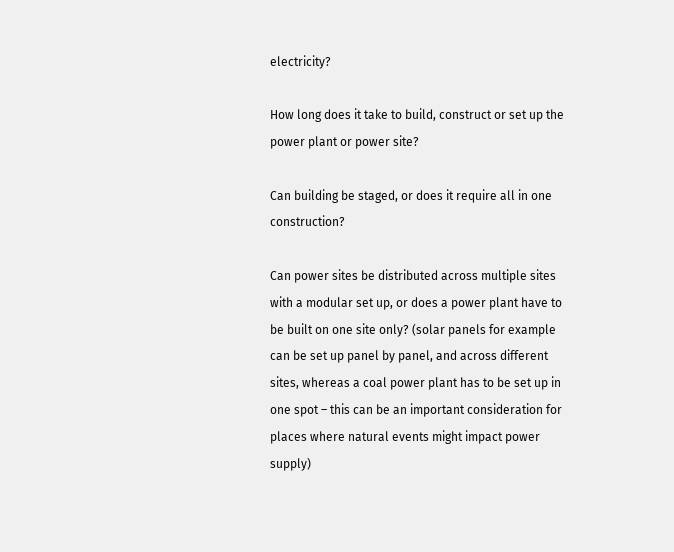electricity?

How long does it take to build, construct or set up the power plant or power site?

Can building be staged, or does it require all in one construction?

Can power sites be distributed across multiple sites with a modular set up, or does a power plant have to be built on one site only? (solar panels for example can be set up panel by panel, and across different sites, whereas a coal power plant has to be set up in one spot – this can be an important consideration for places where natural events might impact power supply)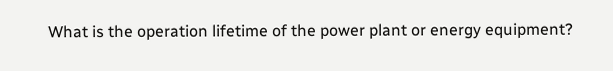What is the operation lifetime of the power plant or energy equipment?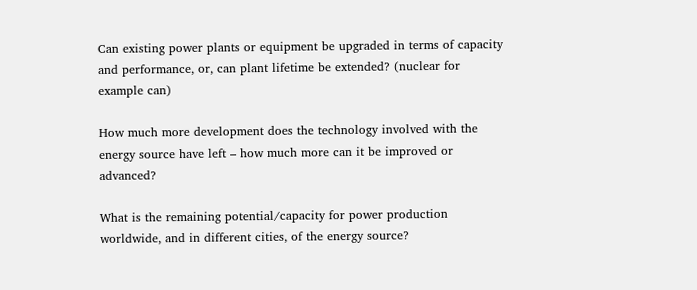Can existing power plants or equipment be upgraded in terms of capacity and performance, or, can plant lifetime be extended? (nuclear for example can)

How much more development does the technology involved with the energy source have left – how much more can it be improved or advanced?

What is the remaining potential/capacity for power production worldwide, and in different cities, of the energy source?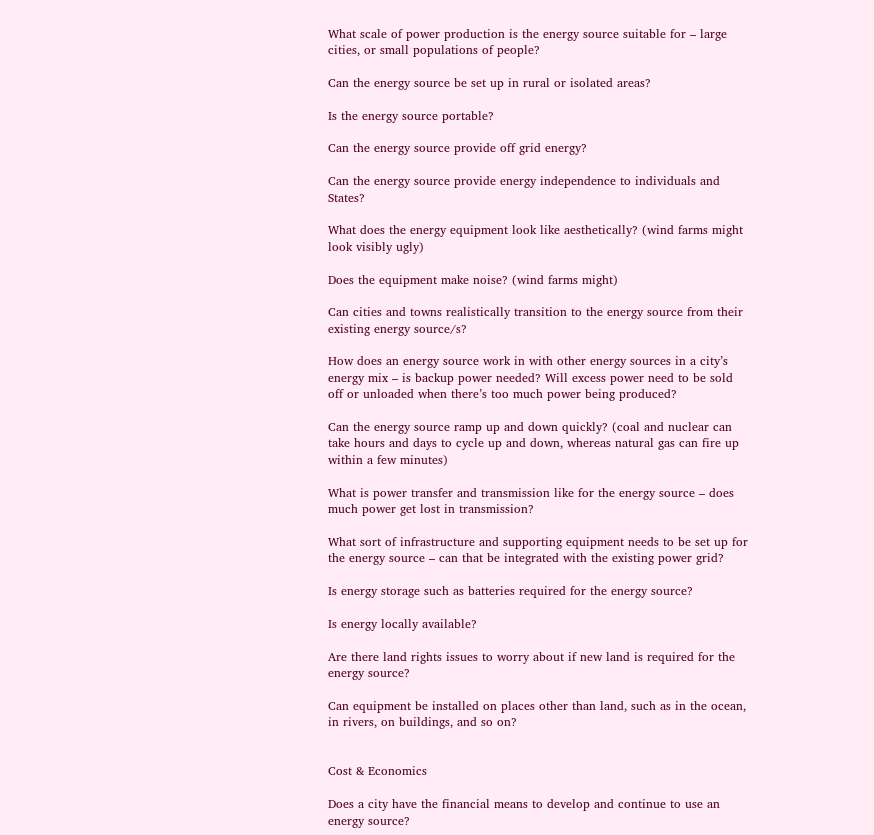What scale of power production is the energy source suitable for – large cities, or small populations of people?

Can the energy source be set up in rural or isolated areas?

Is the energy source portable?

Can the energy source provide off grid energy?

Can the energy source provide energy independence to individuals and States?

What does the energy equipment look like aesthetically? (wind farms might look visibly ugly)

Does the equipment make noise? (wind farms might)

Can cities and towns realistically transition to the energy source from their existing energy source/s?

How does an energy source work in with other energy sources in a city’s energy mix – is backup power needed? Will excess power need to be sold off or unloaded when there’s too much power being produced?

Can the energy source ramp up and down quickly? (coal and nuclear can take hours and days to cycle up and down, whereas natural gas can fire up within a few minutes)

What is power transfer and transmission like for the energy source – does much power get lost in transmission?

What sort of infrastructure and supporting equipment needs to be set up for the energy source – can that be integrated with the existing power grid?

Is energy storage such as batteries required for the energy source?

Is energy locally available?

Are there land rights issues to worry about if new land is required for the energy source?

Can equipment be installed on places other than land, such as in the ocean, in rivers, on buildings, and so on?


Cost & Economics

Does a city have the financial means to develop and continue to use an energy source?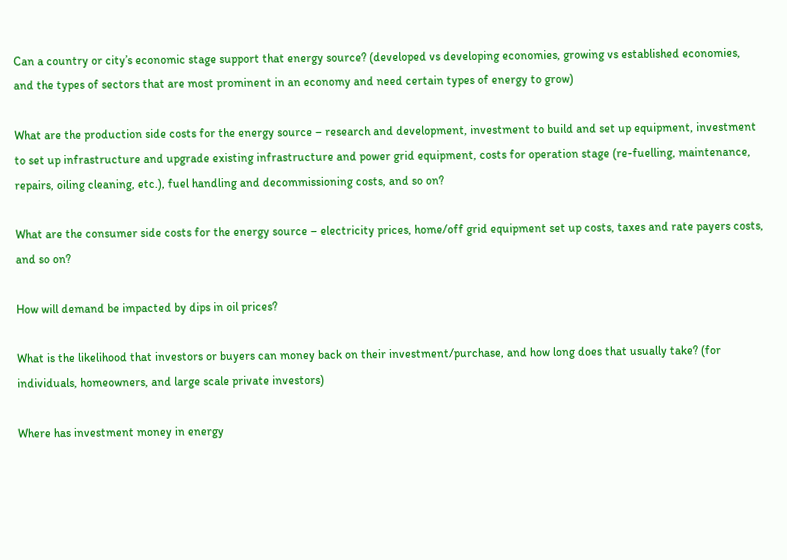Can a country or city’s economic stage support that energy source? (developed vs developing economies, growing vs established economies, and the types of sectors that are most prominent in an economy and need certain types of energy to grow)

What are the production side costs for the energy source – research and development, investment to build and set up equipment, investment to set up infrastructure and upgrade existing infrastructure and power grid equipment, costs for operation stage (re-fuelling, maintenance, repairs, oiling cleaning, etc.), fuel handling and decommissioning costs, and so on?

What are the consumer side costs for the energy source – electricity prices, home/off grid equipment set up costs, taxes and rate payers costs, and so on?

How will demand be impacted by dips in oil prices?

What is the likelihood that investors or buyers can money back on their investment/purchase, and how long does that usually take? (for individuals, homeowners, and large scale private investors)

Where has investment money in energy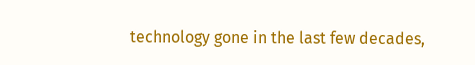technology gone in the last few decades,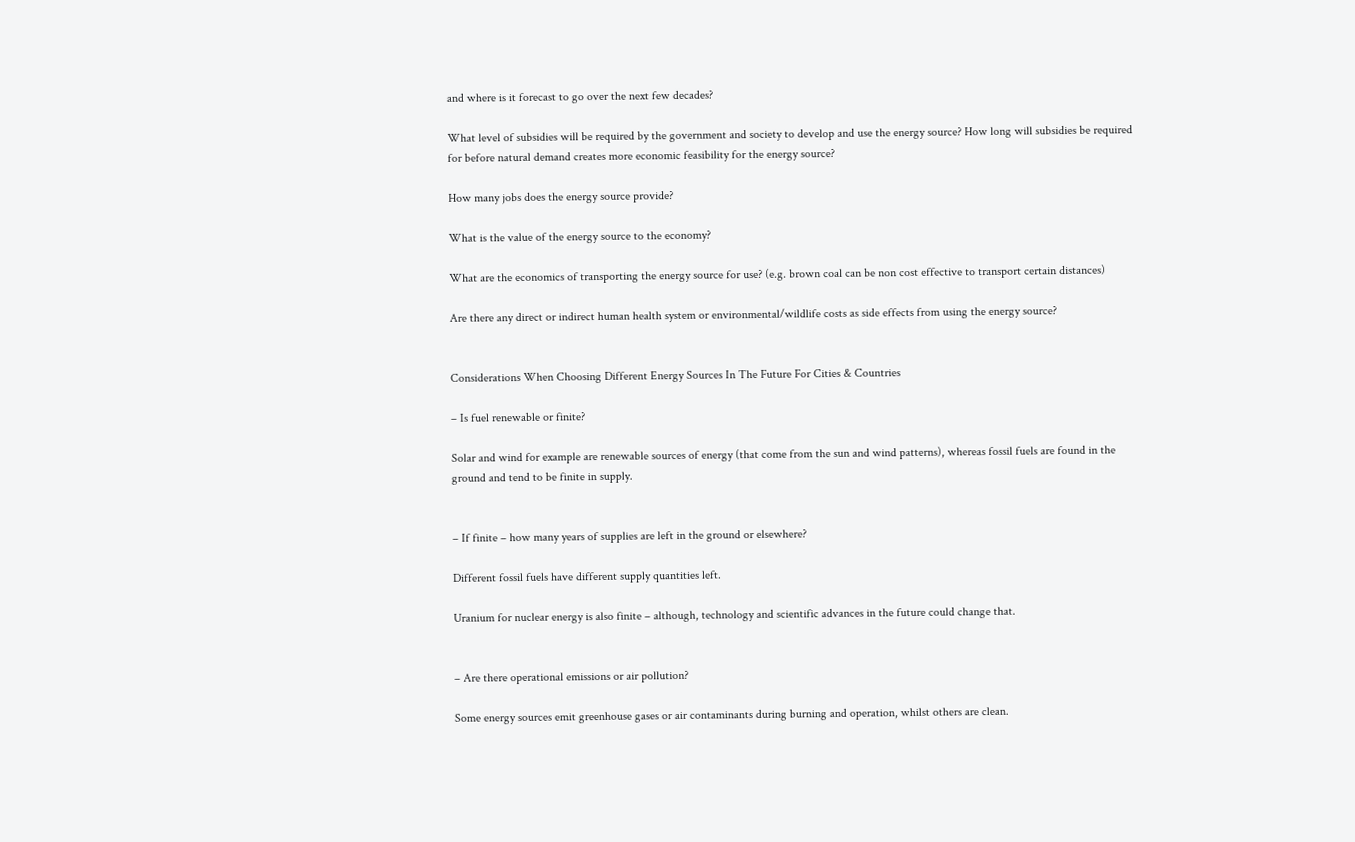and where is it forecast to go over the next few decades?

What level of subsidies will be required by the government and society to develop and use the energy source? How long will subsidies be required for before natural demand creates more economic feasibility for the energy source?

How many jobs does the energy source provide?

What is the value of the energy source to the economy?

What are the economics of transporting the energy source for use? (e.g. brown coal can be non cost effective to transport certain distances)

Are there any direct or indirect human health system or environmental/wildlife costs as side effects from using the energy source?


Considerations When Choosing Different Energy Sources In The Future For Cities & Countries

– Is fuel renewable or finite?

Solar and wind for example are renewable sources of energy (that come from the sun and wind patterns), whereas fossil fuels are found in the ground and tend to be finite in supply.


– If finite – how many years of supplies are left in the ground or elsewhere?

Different fossil fuels have different supply quantities left.

Uranium for nuclear energy is also finite – although, technology and scientific advances in the future could change that.


– Are there operational emissions or air pollution?

Some energy sources emit greenhouse gases or air contaminants during burning and operation, whilst others are clean.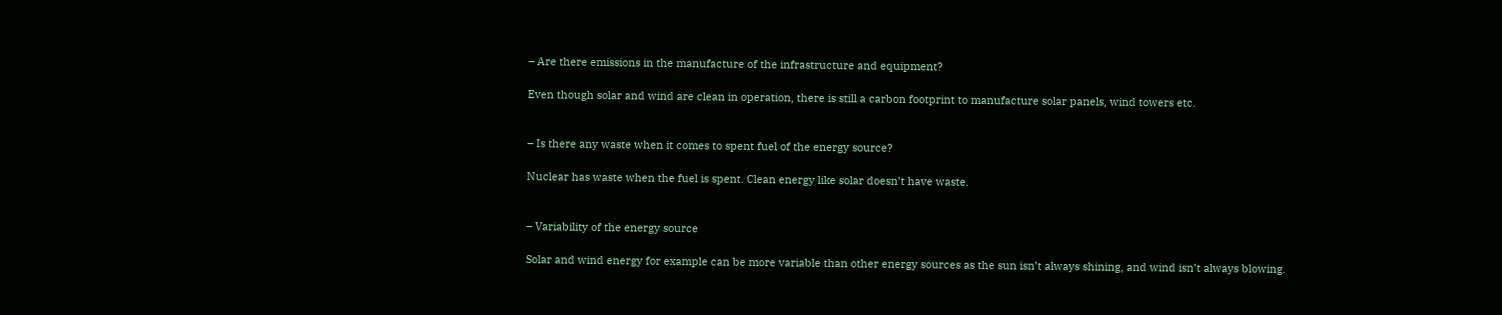– Are there emissions in the manufacture of the infrastructure and equipment?

Even though solar and wind are clean in operation, there is still a carbon footprint to manufacture solar panels, wind towers etc.


– Is there any waste when it comes to spent fuel of the energy source?

Nuclear has waste when the fuel is spent. Clean energy like solar doesn’t have waste.


– Variability of the energy source

Solar and wind energy for example can be more variable than other energy sources as the sun isn’t always shining, and wind isn’t always blowing.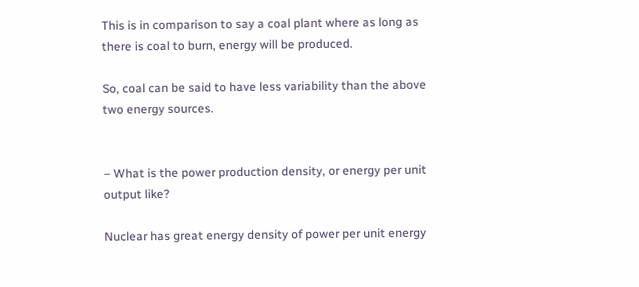This is in comparison to say a coal plant where as long as there is coal to burn, energy will be produced.

So, coal can be said to have less variability than the above two energy sources.


– What is the power production density, or energy per unit output like?

Nuclear has great energy density of power per unit energy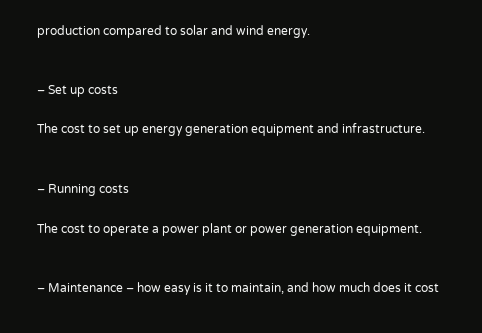production compared to solar and wind energy.


– Set up costs

The cost to set up energy generation equipment and infrastructure.


– Running costs

The cost to operate a power plant or power generation equipment.


– Maintenance – how easy is it to maintain, and how much does it cost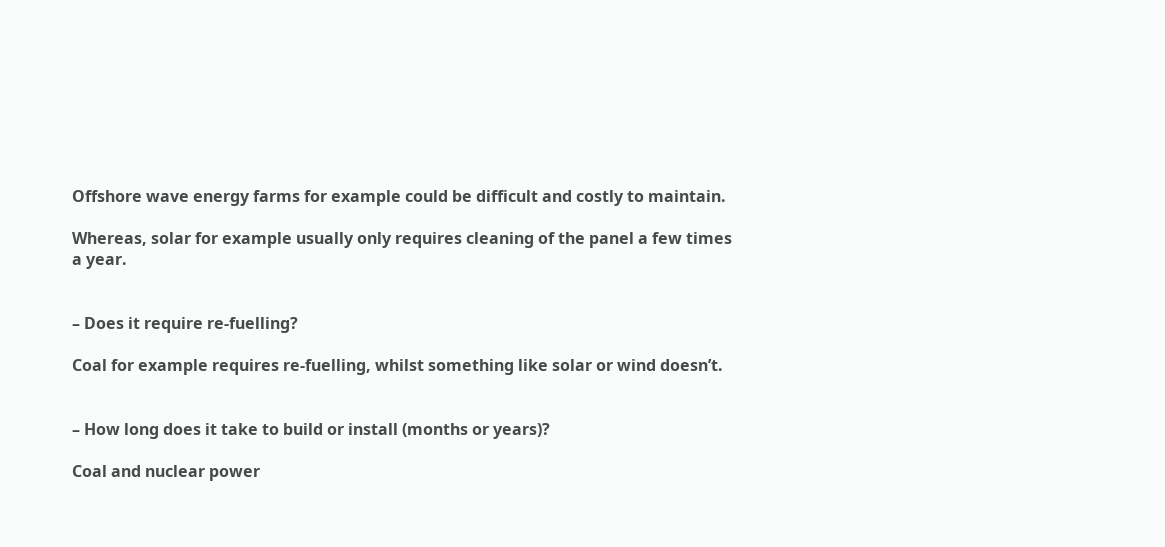Offshore wave energy farms for example could be difficult and costly to maintain.

Whereas, solar for example usually only requires cleaning of the panel a few times a year.


– Does it require re-fuelling?

Coal for example requires re-fuelling, whilst something like solar or wind doesn’t.


– How long does it take to build or install (months or years)?

Coal and nuclear power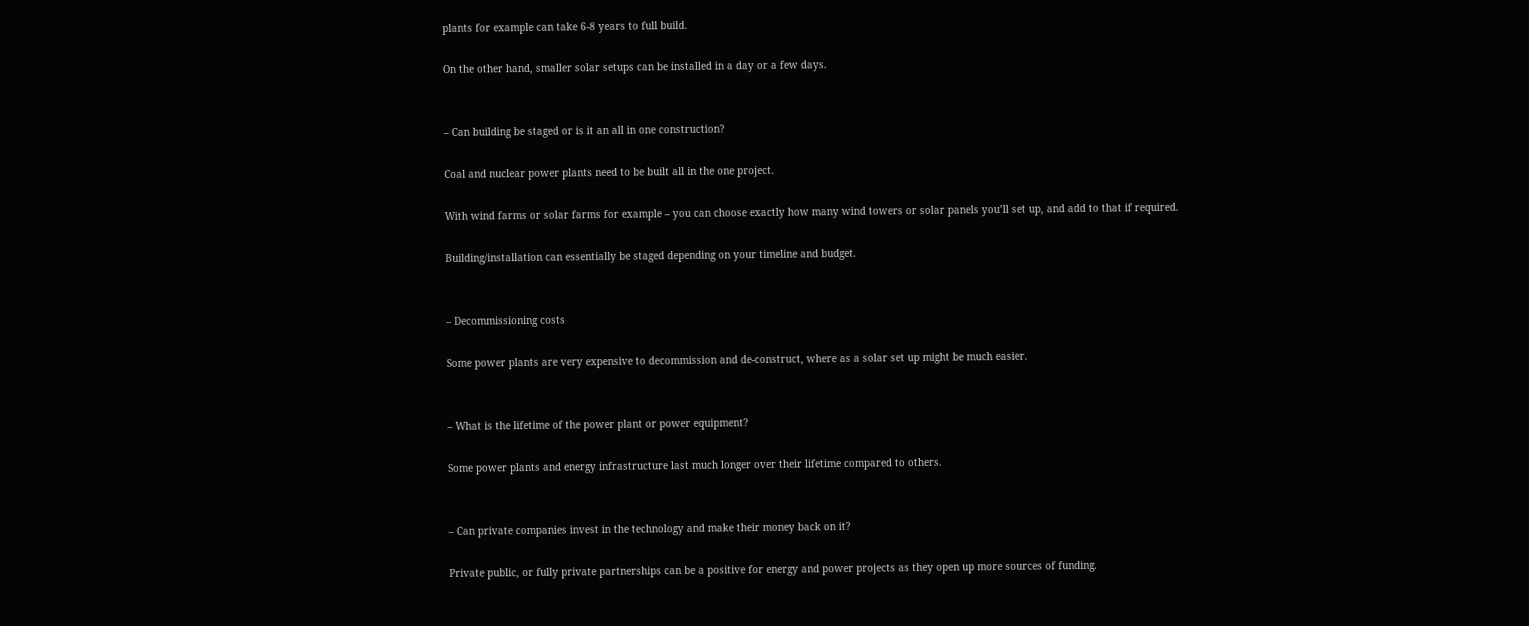plants for example can take 6-8 years to full build.

On the other hand, smaller solar setups can be installed in a day or a few days.


– Can building be staged or is it an all in one construction?

Coal and nuclear power plants need to be built all in the one project.

With wind farms or solar farms for example – you can choose exactly how many wind towers or solar panels you’ll set up, and add to that if required.

Building/installation can essentially be staged depending on your timeline and budget.


– Decommissioning costs

Some power plants are very expensive to decommission and de-construct, where as a solar set up might be much easier.


– What is the lifetime of the power plant or power equipment?

Some power plants and energy infrastructure last much longer over their lifetime compared to others.


– Can private companies invest in the technology and make their money back on it?

Private public, or fully private partnerships can be a positive for energy and power projects as they open up more sources of funding.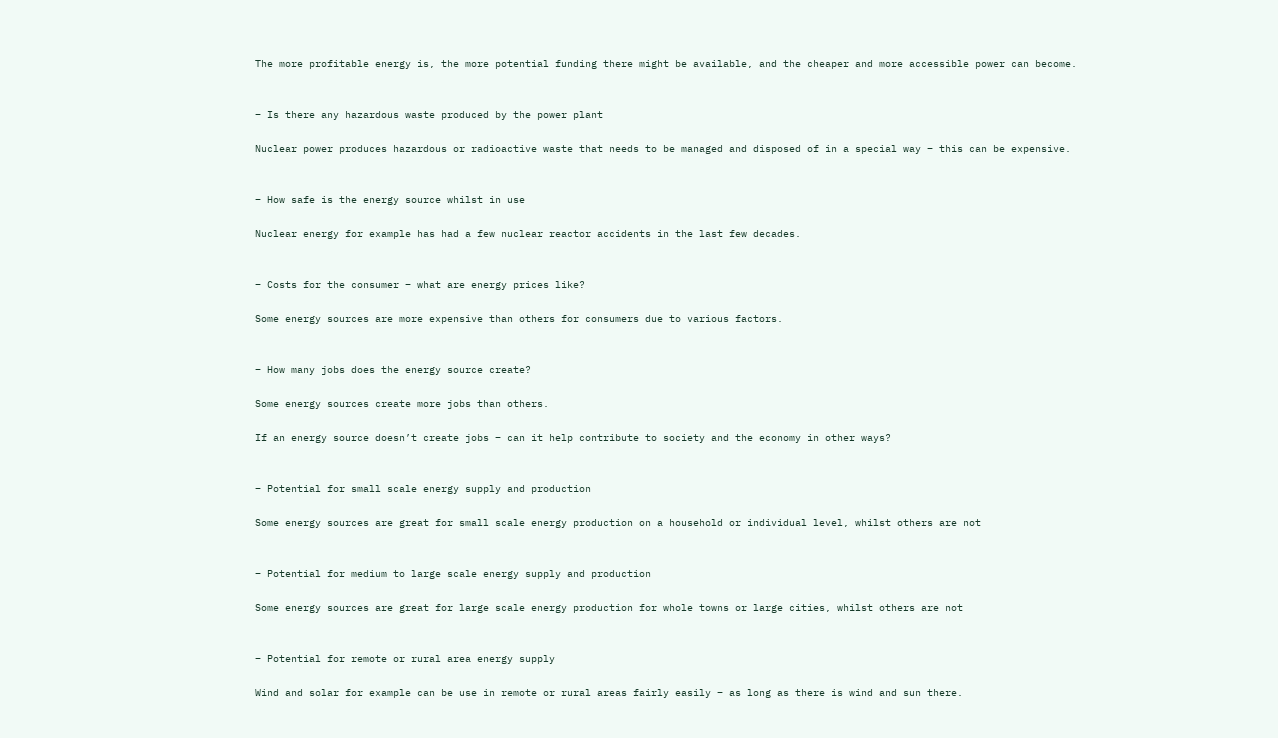The more profitable energy is, the more potential funding there might be available, and the cheaper and more accessible power can become.


– Is there any hazardous waste produced by the power plant

Nuclear power produces hazardous or radioactive waste that needs to be managed and disposed of in a special way – this can be expensive.


– How safe is the energy source whilst in use

Nuclear energy for example has had a few nuclear reactor accidents in the last few decades.


– Costs for the consumer – what are energy prices like?

Some energy sources are more expensive than others for consumers due to various factors.


– How many jobs does the energy source create?

Some energy sources create more jobs than others.

If an energy source doesn’t create jobs – can it help contribute to society and the economy in other ways?


– Potential for small scale energy supply and production

Some energy sources are great for small scale energy production on a household or individual level, whilst others are not


– Potential for medium to large scale energy supply and production

Some energy sources are great for large scale energy production for whole towns or large cities, whilst others are not


– Potential for remote or rural area energy supply

Wind and solar for example can be use in remote or rural areas fairly easily – as long as there is wind and sun there.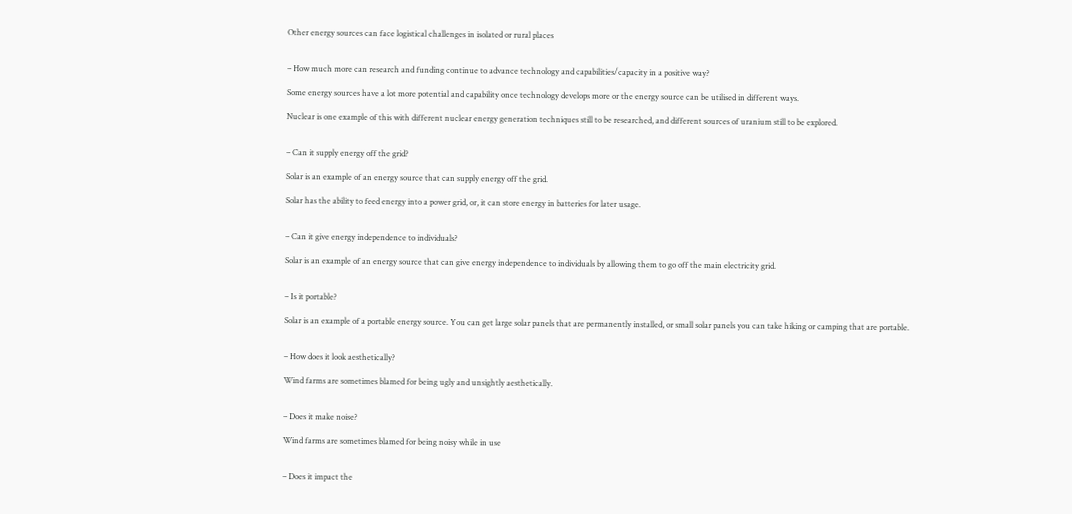Other energy sources can face logistical challenges in isolated or rural places


– How much more can research and funding continue to advance technology and capabilities/capacity in a positive way?

Some energy sources have a lot more potential and capability once technology develops more or the energy source can be utilised in different ways.

Nuclear is one example of this with different nuclear energy generation techniques still to be researched, and different sources of uranium still to be explored.


– Can it supply energy off the grid?

Solar is an example of an energy source that can supply energy off the grid.

Solar has the ability to feed energy into a power grid, or, it can store energy in batteries for later usage.


– Can it give energy independence to individuals?

Solar is an example of an energy source that can give energy independence to individuals by allowing them to go off the main electricity grid.


– Is it portable?

Solar is an example of a portable energy source. You can get large solar panels that are permanently installed, or small solar panels you can take hiking or camping that are portable.


– How does it look aesthetically?

Wind farms are sometimes blamed for being ugly and unsightly aesthetically.


– Does it make noise?

Wind farms are sometimes blamed for being noisy while in use


– Does it impact the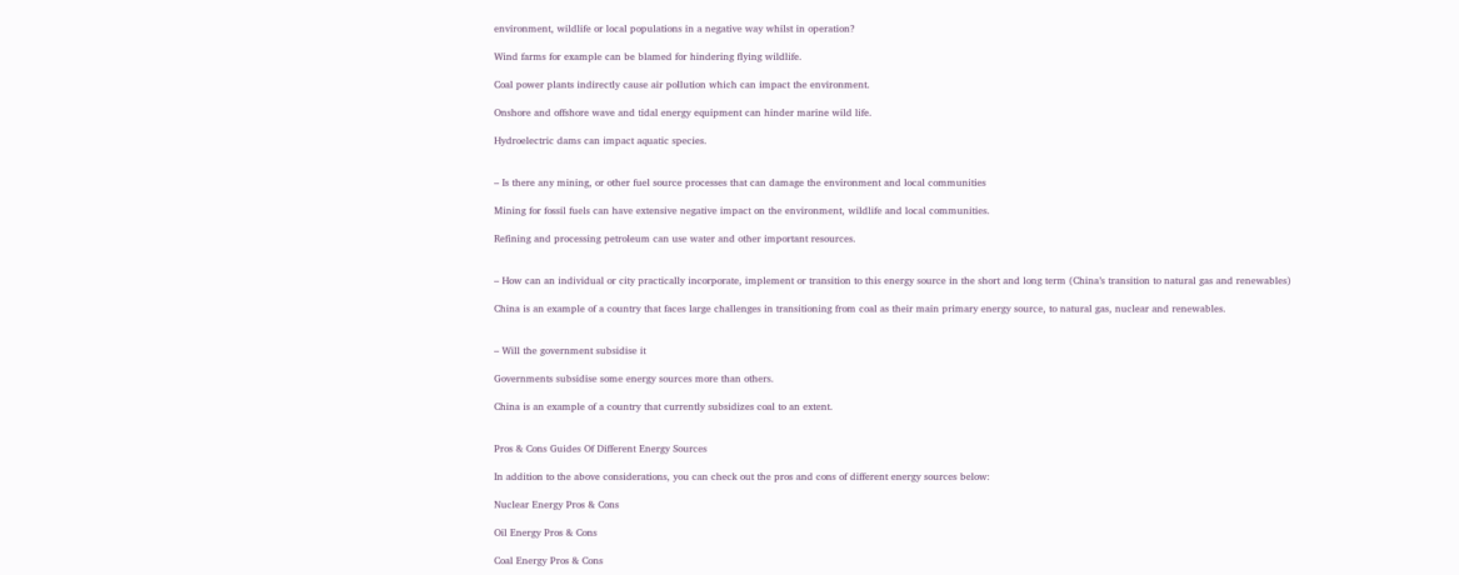environment, wildlife or local populations in a negative way whilst in operation?

Wind farms for example can be blamed for hindering flying wildlife.

Coal power plants indirectly cause air pollution which can impact the environment.

Onshore and offshore wave and tidal energy equipment can hinder marine wild life.

Hydroelectric dams can impact aquatic species.


– Is there any mining, or other fuel source processes that can damage the environment and local communities

Mining for fossil fuels can have extensive negative impact on the environment, wildlife and local communities.

Refining and processing petroleum can use water and other important resources.


– How can an individual or city practically incorporate, implement or transition to this energy source in the short and long term (China’s transition to natural gas and renewables)

China is an example of a country that faces large challenges in transitioning from coal as their main primary energy source, to natural gas, nuclear and renewables.


– Will the government subsidise it

Governments subsidise some energy sources more than others.

China is an example of a country that currently subsidizes coal to an extent.


Pros & Cons Guides Of Different Energy Sources

In addition to the above considerations, you can check out the pros and cons of different energy sources below:

Nuclear Energy Pros & Cons

Oil Energy Pros & Cons

Coal Energy Pros & Cons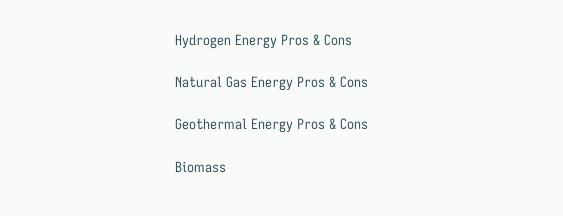Hydrogen Energy Pros & Cons

Natural Gas Energy Pros & Cons

Geothermal Energy Pros & Cons

Biomass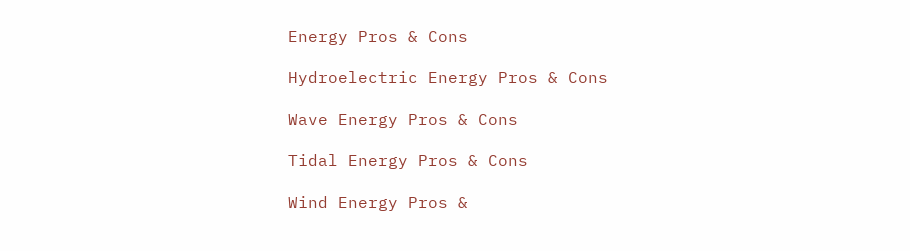Energy Pros & Cons

Hydroelectric Energy Pros & Cons

Wave Energy Pros & Cons

Tidal Energy Pros & Cons

Wind Energy Pros &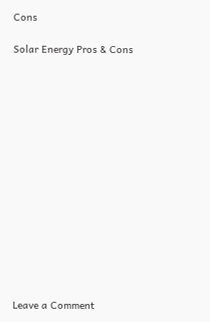Cons

Solar Energy Pros & Cons















Leave a Comment